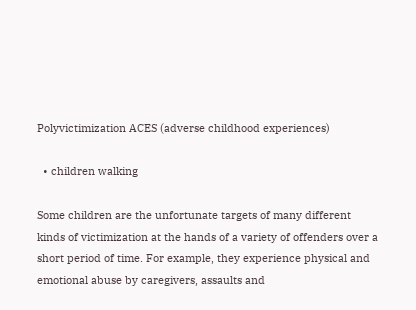Polyvictimization ACES (adverse childhood experiences)

  • children walking

Some children are the unfortunate targets of many different kinds of victimization at the hands of a variety of offenders over a short period of time. For example, they experience physical and emotional abuse by caregivers, assaults and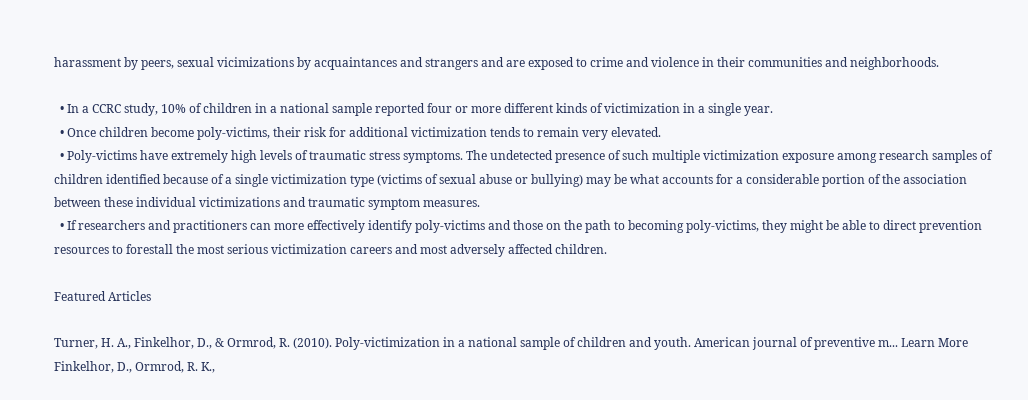harassment by peers, sexual vicimizations by acquaintances and strangers and are exposed to crime and violence in their communities and neighborhoods.

  • In a CCRC study, 10% of children in a national sample reported four or more different kinds of victimization in a single year.
  • Once children become poly-victims, their risk for additional victimization tends to remain very elevated.
  • Poly-victims have extremely high levels of traumatic stress symptoms. The undetected presence of such multiple victimization exposure among research samples of children identified because of a single victimization type (victims of sexual abuse or bullying) may be what accounts for a considerable portion of the association between these individual victimizations and traumatic symptom measures.
  • If researchers and practitioners can more effectively identify poly-victims and those on the path to becoming poly-victims, they might be able to direct prevention resources to forestall the most serious victimization careers and most adversely affected children.

Featured Articles

Turner, H. A., Finkelhor, D., & Ormrod, R. (2010). Poly-victimization in a national sample of children and youth. American journal of preventive m... Learn More
Finkelhor, D., Ormrod, R. K.,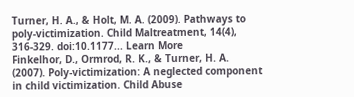Turner, H. A., & Holt, M. A. (2009). Pathways to poly-victimization. Child Maltreatment, 14(4), 316-329. doi:10.1177... Learn More
Finkelhor, D., Ormrod, R. K., & Turner, H. A. (2007). Poly-victimization: A neglected component in child victimization. Child Abuse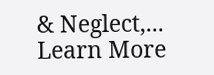& Neglect,... Learn More